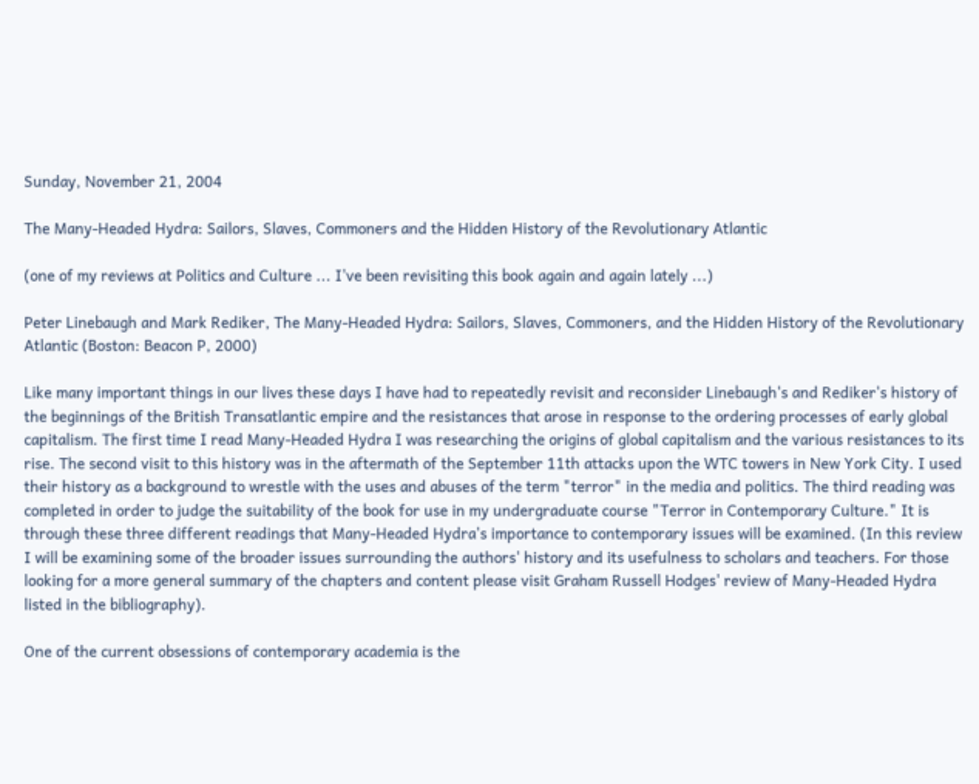Sunday, November 21, 2004

The Many-Headed Hydra: Sailors, Slaves, Commoners and the Hidden History of the Revolutionary Atlantic

(one of my reviews at Politics and Culture ... I've been revisiting this book again and again lately ...)

Peter Linebaugh and Mark Rediker, The Many-Headed Hydra: Sailors, Slaves, Commoners, and the Hidden History of the Revolutionary Atlantic (Boston: Beacon P, 2000)

Like many important things in our lives these days I have had to repeatedly revisit and reconsider Linebaugh's and Rediker's history of the beginnings of the British Transatlantic empire and the resistances that arose in response to the ordering processes of early global capitalism. The first time I read Many-Headed Hydra I was researching the origins of global capitalism and the various resistances to its rise. The second visit to this history was in the aftermath of the September 11th attacks upon the WTC towers in New York City. I used their history as a background to wrestle with the uses and abuses of the term "terror" in the media and politics. The third reading was completed in order to judge the suitability of the book for use in my undergraduate course "Terror in Contemporary Culture." It is through these three different readings that Many-Headed Hydra's importance to contemporary issues will be examined. (In this review I will be examining some of the broader issues surrounding the authors' history and its usefulness to scholars and teachers. For those looking for a more general summary of the chapters and content please visit Graham Russell Hodges' review of Many-Headed Hydra listed in the bibliography).

One of the current obsessions of contemporary academia is the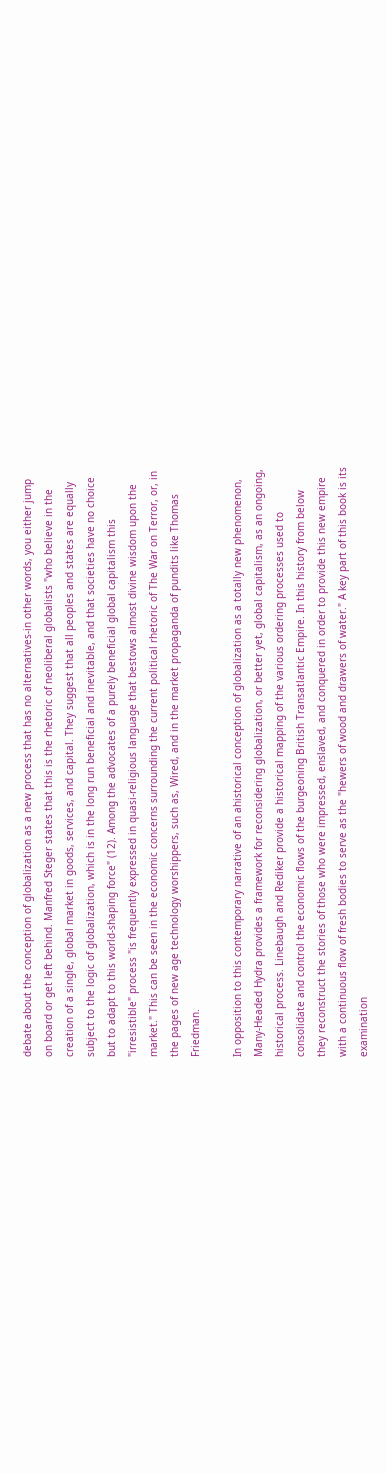debate about the conception of globalization as a new process that has no alternatives-in other words, you either jump on board or get left behind. Manfred Steger states that this is the rhetoric of neoliberal globalists "who believe in the creation of a single, global market in goods, services, and capital. They suggest that all peoples and states are equally subject to the logic of globalization, which is in the long run beneficial and inevitable, and that societies have no choice but to adapt to this world-shaping force" (12). Among the advocates of a purely beneficial global capitalism this "irresistible" process "is frequently expressed in quasi-religious language that bestows almost divine wisdom upon the market." This can be seen in the economic concerns surrounding the current political rhetoric of The War on Terror, or, in the pages of new age technology worshippers, such as, Wired, and in the market propaganda of pundits like Thomas Friedman.

In opposition to this contemporary narrative of an ahistorical conception of globalization as a totally new phenomenon, Many-Headed Hydra provides a framework for reconsidering globalization, or better yet, global capitalism, as an ongoing, historical process. Linebaugh and Rediker provide a historical mapping of the various ordering processes used to consolidate and control the economic flows of the burgeoning British Transatlantic Empire. In this history from below they reconstruct the stories of those who were impressed, enslaved, and conquered in order to provide this new empire with a continuous flow of fresh bodies to serve as the "hewers of wood and drawers of water." A key part of this book is its examination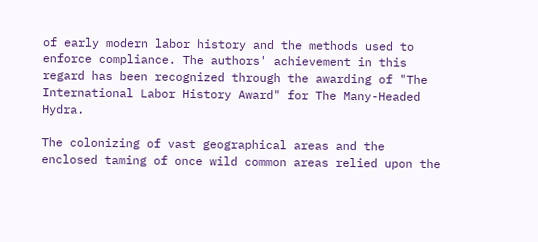of early modern labor history and the methods used to enforce compliance. The authors' achievement in this regard has been recognized through the awarding of "The International Labor History Award" for The Many-Headed Hydra.

The colonizing of vast geographical areas and the enclosed taming of once wild common areas relied upon the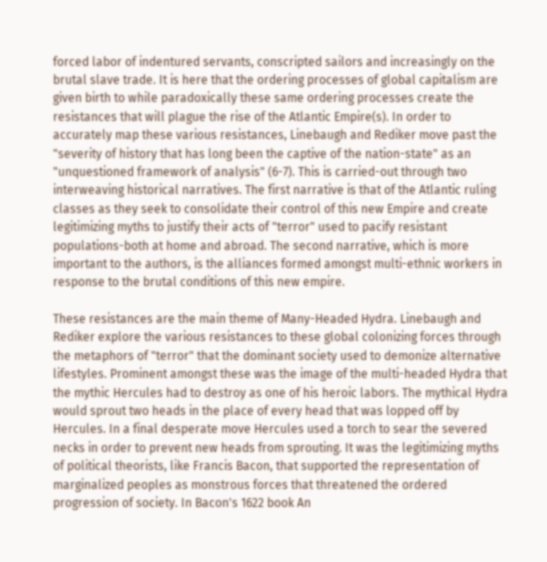forced labor of indentured servants, conscripted sailors and increasingly on the brutal slave trade. It is here that the ordering processes of global capitalism are given birth to while paradoxically these same ordering processes create the resistances that will plague the rise of the Atlantic Empire(s). In order to accurately map these various resistances, Linebaugh and Rediker move past the "severity of history that has long been the captive of the nation-state" as an "unquestioned framework of analysis" (6-7). This is carried-out through two interweaving historical narratives. The first narrative is that of the Atlantic ruling classes as they seek to consolidate their control of this new Empire and create legitimizing myths to justify their acts of "terror" used to pacify resistant populations-both at home and abroad. The second narrative, which is more important to the authors, is the alliances formed amongst multi-ethnic workers in response to the brutal conditions of this new empire.

These resistances are the main theme of Many-Headed Hydra. Linebaugh and Rediker explore the various resistances to these global colonizing forces through the metaphors of "terror" that the dominant society used to demonize alternative lifestyles. Prominent amongst these was the image of the multi-headed Hydra that the mythic Hercules had to destroy as one of his heroic labors. The mythical Hydra would sprout two heads in the place of every head that was lopped off by Hercules. In a final desperate move Hercules used a torch to sear the severed necks in order to prevent new heads from sprouting. It was the legitimizing myths of political theorists, like Francis Bacon, that supported the representation of marginalized peoples as monstrous forces that threatened the ordered progression of society. In Bacon's 1622 book An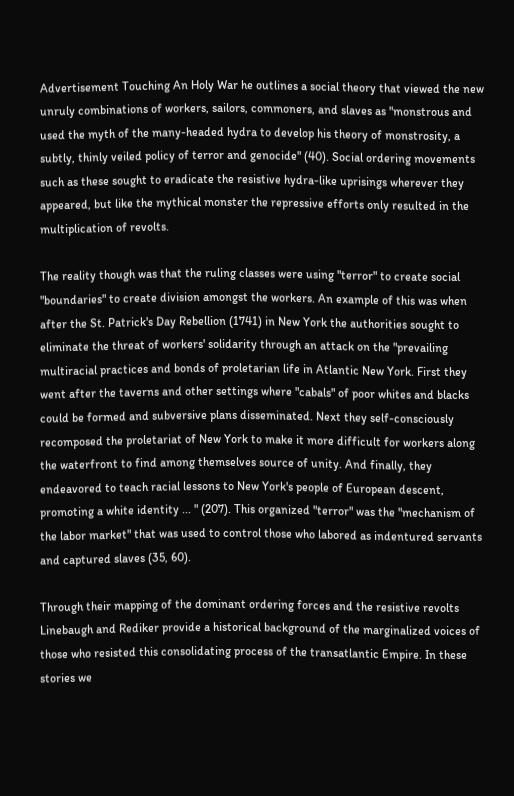Advertisement Touching An Holy War he outlines a social theory that viewed the new unruly combinations of workers, sailors, commoners, and slaves as "monstrous and used the myth of the many-headed hydra to develop his theory of monstrosity, a subtly, thinly veiled policy of terror and genocide" (40). Social ordering movements such as these sought to eradicate the resistive hydra-like uprisings wherever they appeared, but like the mythical monster the repressive efforts only resulted in the multiplication of revolts.

The reality though was that the ruling classes were using "terror" to create social "boundaries" to create division amongst the workers. An example of this was when after the St. Patrick's Day Rebellion (1741) in New York the authorities sought to eliminate the threat of workers' solidarity through an attack on the "prevailing multiracial practices and bonds of proletarian life in Atlantic New York. First they went after the taverns and other settings where "cabals" of poor whites and blacks could be formed and subversive plans disseminated. Next they self-consciously recomposed the proletariat of New York to make it more difficult for workers along the waterfront to find among themselves source of unity. And finally, they endeavored to teach racial lessons to New York's people of European descent, promoting a white identity ... " (207). This organized "terror" was the "mechanism of the labor market" that was used to control those who labored as indentured servants and captured slaves (35, 60).

Through their mapping of the dominant ordering forces and the resistive revolts Linebaugh and Rediker provide a historical background of the marginalized voices of those who resisted this consolidating process of the transatlantic Empire. In these stories we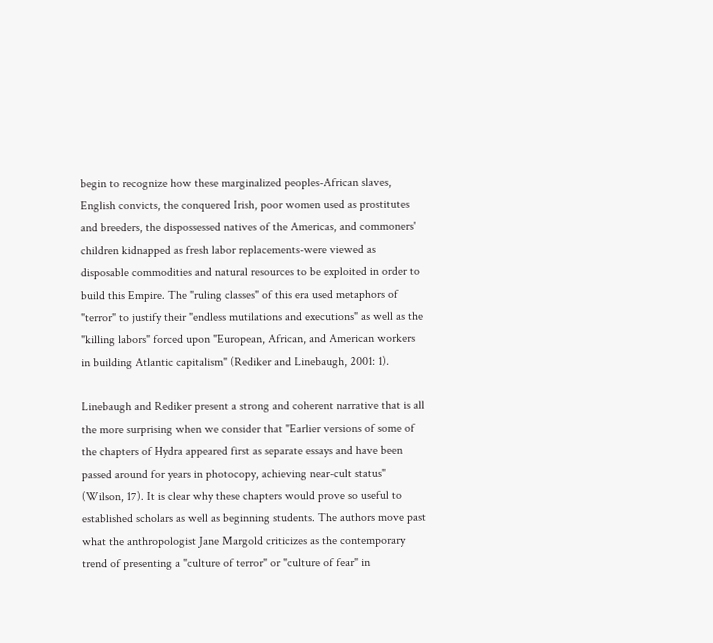begin to recognize how these marginalized peoples-African slaves, English convicts, the conquered Irish, poor women used as prostitutes and breeders, the dispossessed natives of the Americas, and commoners' children kidnapped as fresh labor replacements-were viewed as disposable commodities and natural resources to be exploited in order to build this Empire. The "ruling classes" of this era used metaphors of "terror" to justify their "endless mutilations and executions" as well as the "killing labors" forced upon "European, African, and American workers in building Atlantic capitalism" (Rediker and Linebaugh, 2001: 1).

Linebaugh and Rediker present a strong and coherent narrative that is all the more surprising when we consider that "Earlier versions of some of the chapters of Hydra appeared first as separate essays and have been passed around for years in photocopy, achieving near-cult status" (Wilson, 17). It is clear why these chapters would prove so useful to established scholars as well as beginning students. The authors move past what the anthropologist Jane Margold criticizes as the contemporary trend of presenting a "culture of terror" or "culture of fear" in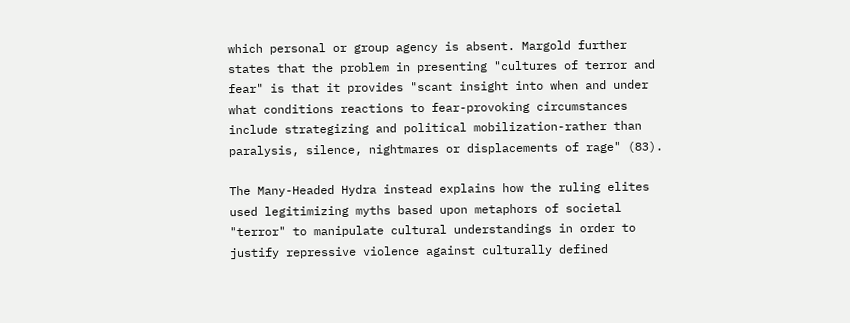which personal or group agency is absent. Margold further states that the problem in presenting "cultures of terror and fear" is that it provides "scant insight into when and under what conditions reactions to fear-provoking circumstances include strategizing and political mobilization-rather than paralysis, silence, nightmares or displacements of rage" (83).

The Many-Headed Hydra instead explains how the ruling elites used legitimizing myths based upon metaphors of societal "terror" to manipulate cultural understandings in order to justify repressive violence against culturally defined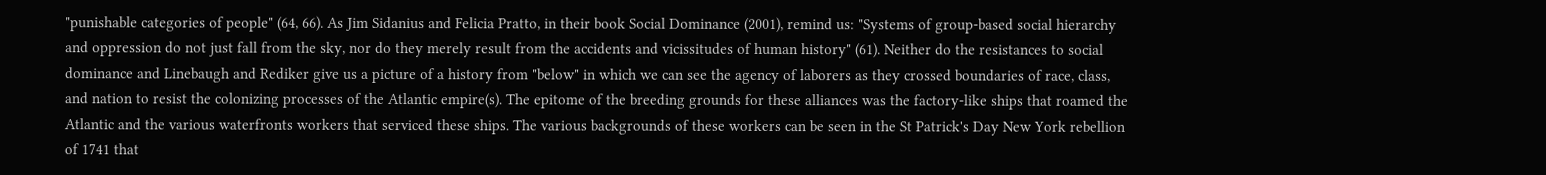"punishable categories of people" (64, 66). As Jim Sidanius and Felicia Pratto, in their book Social Dominance (2001), remind us: "Systems of group-based social hierarchy and oppression do not just fall from the sky, nor do they merely result from the accidents and vicissitudes of human history" (61). Neither do the resistances to social dominance and Linebaugh and Rediker give us a picture of a history from "below" in which we can see the agency of laborers as they crossed boundaries of race, class, and nation to resist the colonizing processes of the Atlantic empire(s). The epitome of the breeding grounds for these alliances was the factory-like ships that roamed the Atlantic and the various waterfronts workers that serviced these ships. The various backgrounds of these workers can be seen in the St Patrick's Day New York rebellion of 1741 that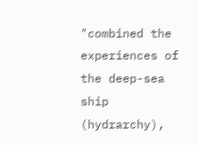"combined the experiences of the deep-sea ship (hydrarchy),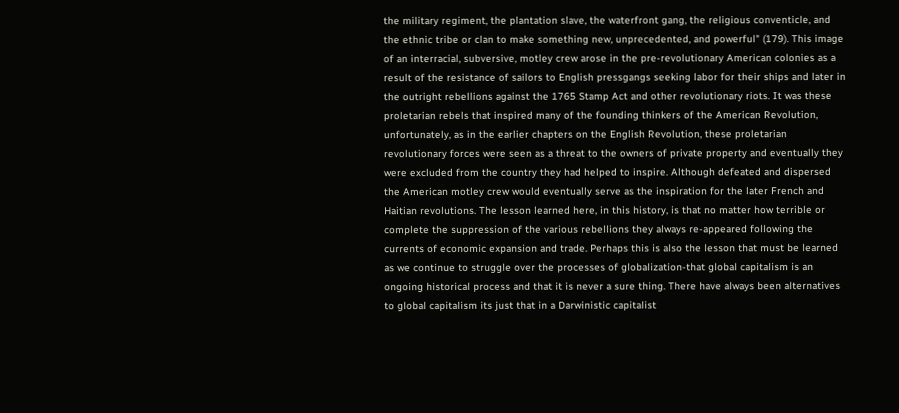the military regiment, the plantation slave, the waterfront gang, the religious conventicle, and the ethnic tribe or clan to make something new, unprecedented, and powerful" (179). This image of an interracial, subversive, motley crew arose in the pre-revolutionary American colonies as a result of the resistance of sailors to English pressgangs seeking labor for their ships and later in the outright rebellions against the 1765 Stamp Act and other revolutionary riots. It was these proletarian rebels that inspired many of the founding thinkers of the American Revolution, unfortunately, as in the earlier chapters on the English Revolution, these proletarian revolutionary forces were seen as a threat to the owners of private property and eventually they were excluded from the country they had helped to inspire. Although defeated and dispersed the American motley crew would eventually serve as the inspiration for the later French and Haitian revolutions. The lesson learned here, in this history, is that no matter how terrible or complete the suppression of the various rebellions they always re-appeared following the currents of economic expansion and trade. Perhaps this is also the lesson that must be learned as we continue to struggle over the processes of globalization-that global capitalism is an ongoing historical process and that it is never a sure thing. There have always been alternatives to global capitalism its just that in a Darwinistic capitalist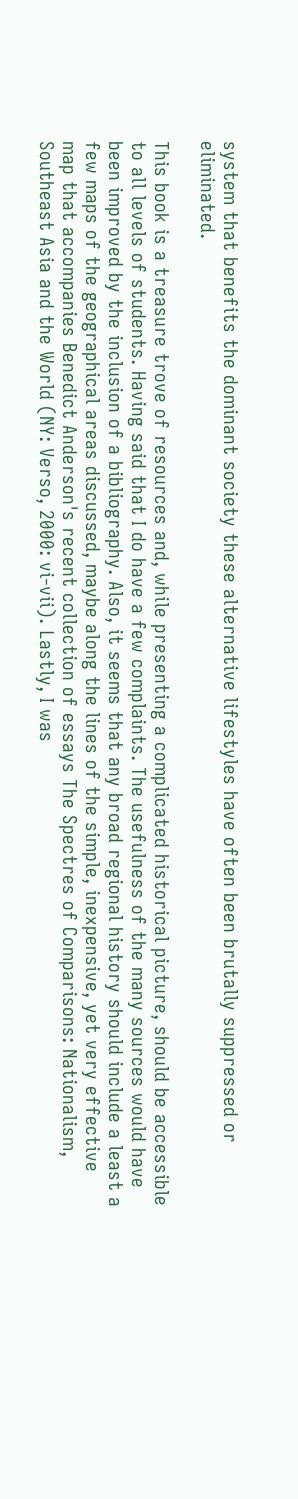system that benefits the dominant society these alternative lifestyles have often been brutally suppressed or eliminated.

This book is a treasure trove of resources and, while presenting a complicated historical picture, should be accessible to all levels of students. Having said that I do have a few complaints. The usefulness of the many sources would have been improved by the inclusion of a bibliography. Also, it seems that any broad regional history should include a least a few maps of the geographical areas discussed, maybe along the lines of the simple, inexpensive, yet very effective map that accompanies Benedict Anderson's recent collection of essays The Spectres of Comparisons: Nationalism, Southeast Asia and the World (NY: Verso, 2000: vi-vii). Lastly, I was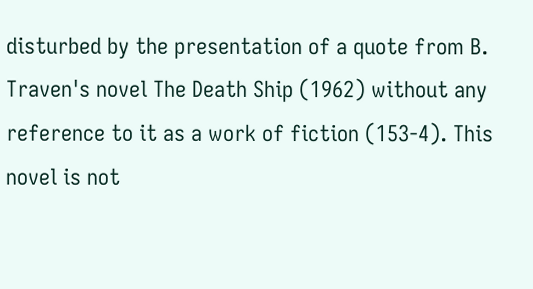disturbed by the presentation of a quote from B. Traven's novel The Death Ship (1962) without any reference to it as a work of fiction (153-4). This novel is not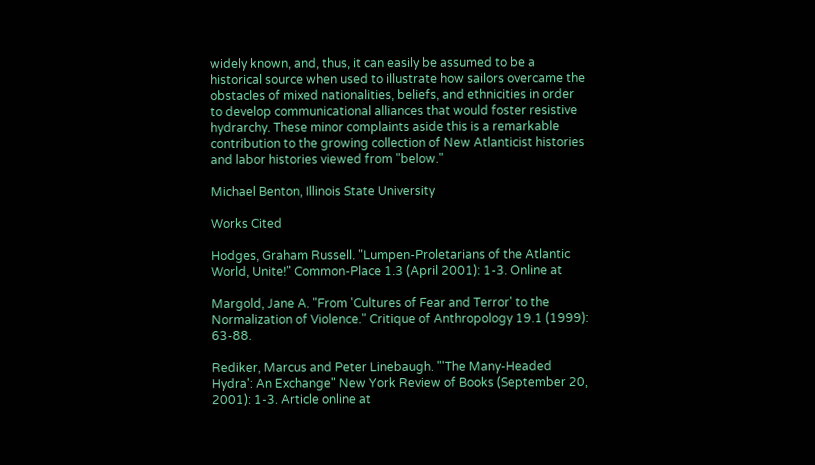widely known, and, thus, it can easily be assumed to be a historical source when used to illustrate how sailors overcame the obstacles of mixed nationalities, beliefs, and ethnicities in order to develop communicational alliances that would foster resistive hydrarchy. These minor complaints aside this is a remarkable contribution to the growing collection of New Atlanticist histories and labor histories viewed from "below."

Michael Benton, Illinois State University

Works Cited

Hodges, Graham Russell. "Lumpen-Proletarians of the Atlantic World, Unite!" Common-Place 1.3 (April 2001): 1-3. Online at

Margold, Jane A. "From 'Cultures of Fear and Terror' to the Normalization of Violence." Critique of Anthropology 19.1 (1999): 63-88.

Rediker, Marcus and Peter Linebaugh. "'The Many-Headed Hydra': An Exchange" New York Review of Books (September 20, 2001): 1-3. Article online at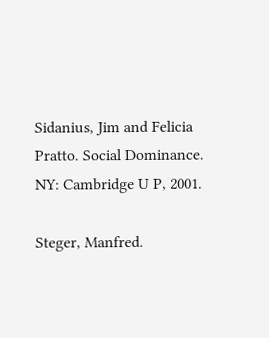Sidanius, Jim and Felicia Pratto. Social Dominance. NY: Cambridge U P, 2001.

Steger, Manfred.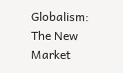Globalism: The New Market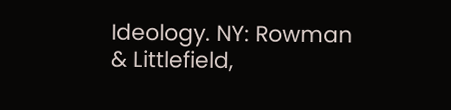Ideology. NY: Rowman & Littlefield,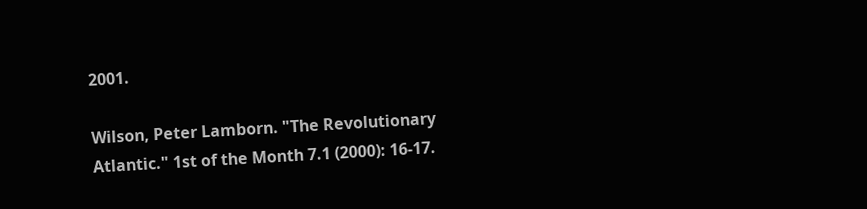2001.

Wilson, Peter Lamborn. "The Revolutionary Atlantic." 1st of the Month 7.1 (2000): 16-17.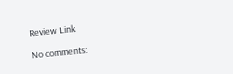Review Link

No comments: